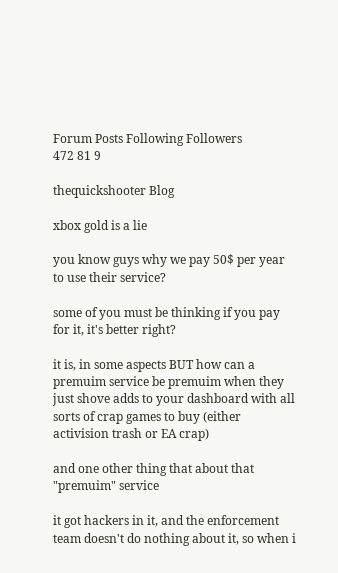Forum Posts Following Followers
472 81 9

thequickshooter Blog

xbox gold is a lie

you know guys why we pay 50$ per year to use their service?

some of you must be thinking if you pay for it, it's better right?

it is, in some aspects BUT how can a premuim service be premuim when they just shove adds to your dashboard with all sorts of crap games to buy (either activision trash or EA crap)

and one other thing that about that "premuim" service

it got hackers in it, and the enforcement team doesn't do nothing about it, so when i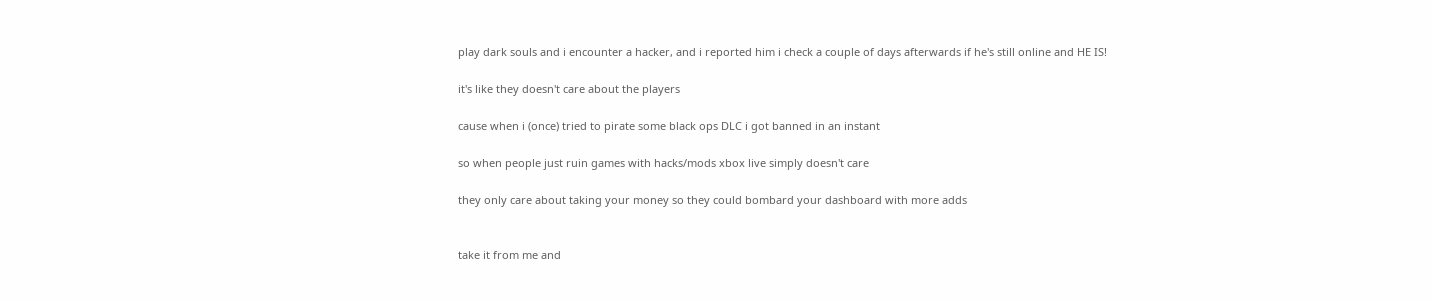play dark souls and i encounter a hacker, and i reported him i check a couple of days afterwards if he's still online and HE IS!

it's like they doesn't care about the players

cause when i (once) tried to pirate some black ops DLC i got banned in an instant

so when people just ruin games with hacks/mods xbox live simply doesn't care

they only care about taking your money so they could bombard your dashboard with more adds


take it from me and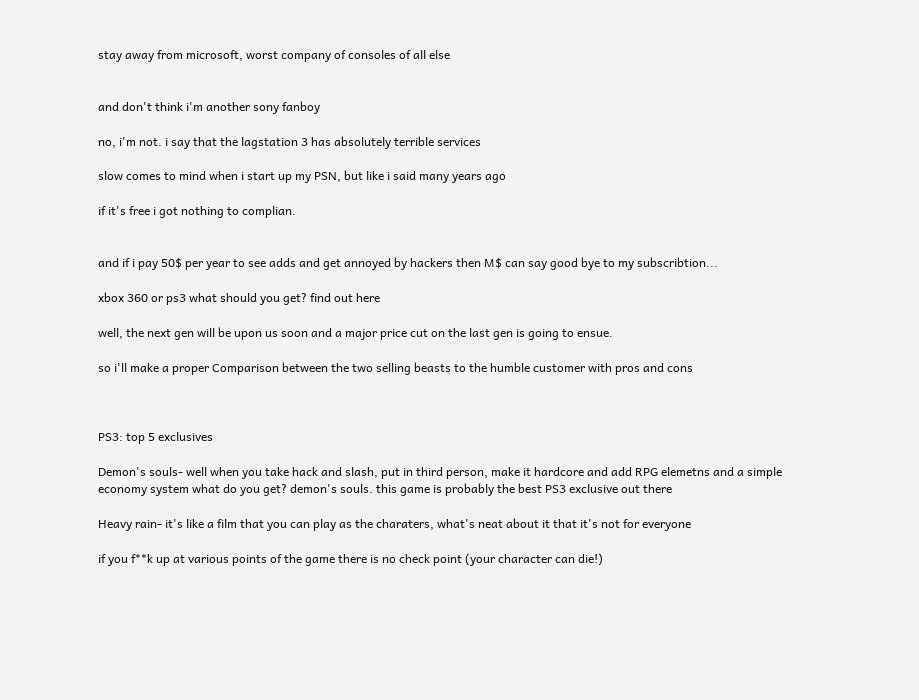stay away from microsoft, worst company of consoles of all else


and don't think i'm another sony fanboy

no, i'm not. i say that the lagstation 3 has absolutely terrible services

slow comes to mind when i start up my PSN, but like i said many years ago

if it's free i got nothing to complian.


and if i pay 50$ per year to see adds and get annoyed by hackers then M$ can say good bye to my subscribtion...

xbox 360 or ps3 what should you get? find out here

well, the next gen will be upon us soon and a major price cut on the last gen is going to ensue.

so i'll make a proper Comparison between the two selling beasts to the humble customer with pros and cons



PS3: top 5 exclusives

Demon's souls- well when you take hack and slash, put in third person, make it hardcore and add RPG elemetns and a simple economy system what do you get? demon's souls. this game is probably the best PS3 exclusive out there

Heavy rain- it's like a film that you can play as the charaters, what's neat about it that it's not for everyone

if you f**k up at various points of the game there is no check point (your character can die!)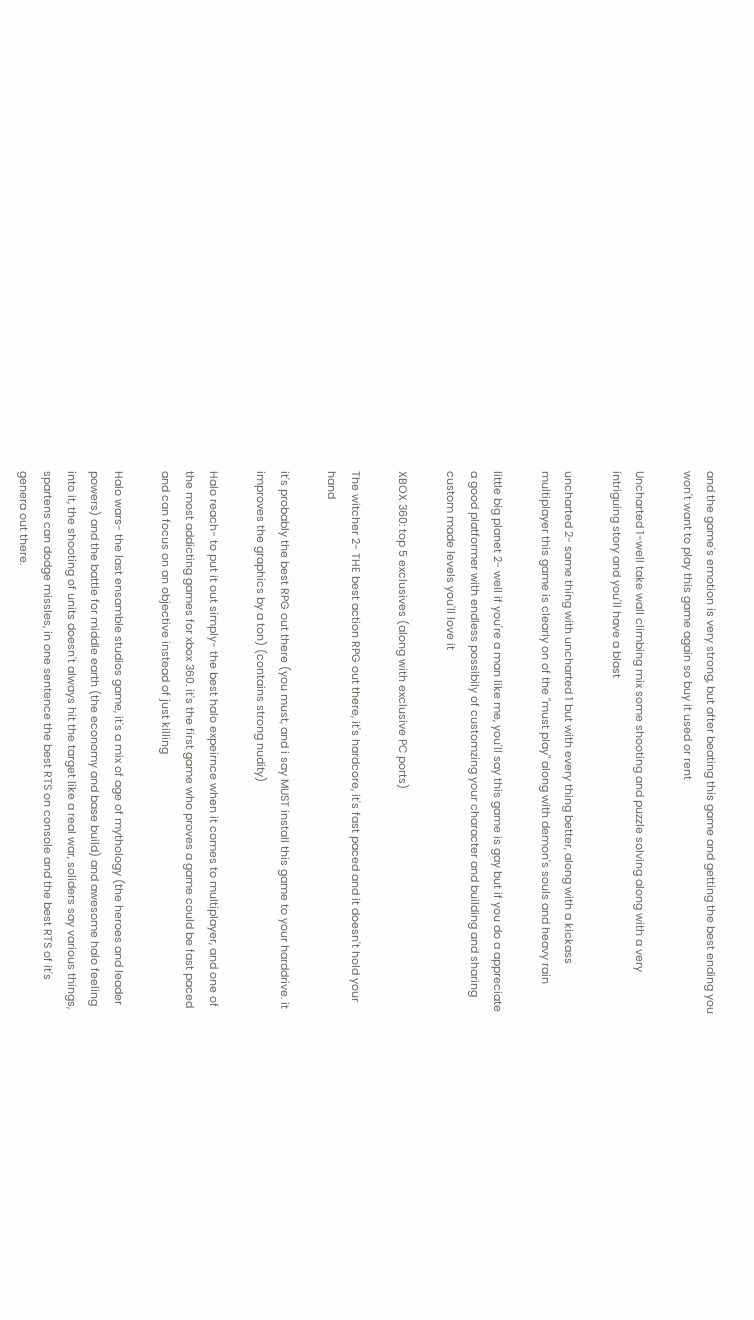and the game's emotion is very strong, but after beating this game and getting the best ending you won't want to play this game again so buy it used or rent

Uncharted 1-well take wall climbing mix some shooting and puzzle solving along with a very intriguing story and you'll have a blast

uncharted 2- same thing with uncharted 1 but with every thing better, along with a kickass multiplayer this game is clearly on of the "must play" along with demon's souls and heavy rain

little big planet 2- well if you're a man like me, you'll say this game is gay but if you do a appreciate a good platformer with endless possibily of customzing your character and building and sharing custom made levels you'll love it

XBOX 360: top 5 exclusives (along with exclusive PC ports)

The witcher 2- THE best action RPG out there, it's hardcore, it's fast paced and it doesn't hold your hand

it's probably the best RPG out there (you must, and i say MUST install this game to your harddrive. it improves the graphics by a ton) (contains strong nudity)

Halo reach- to put it out simply- the best halo expeirnce when it comes to multiplayer, and one of the most addicting games for xbox 360. it's the first game who proves a game could be fast paced and can focus on an objective instead of just killing

Halo wars- the last ensamble studios game, it's a mix of age of mythology (the heroes and leader powers) and the battle for middle earth (the economy and base build) and awesome halo feeling into it, the shooting of units doesn't always hit the target like a real war, soliders say various things, spartens can dodge missles, in one sentence the best RTS on console and the best RTS of it's genera out there.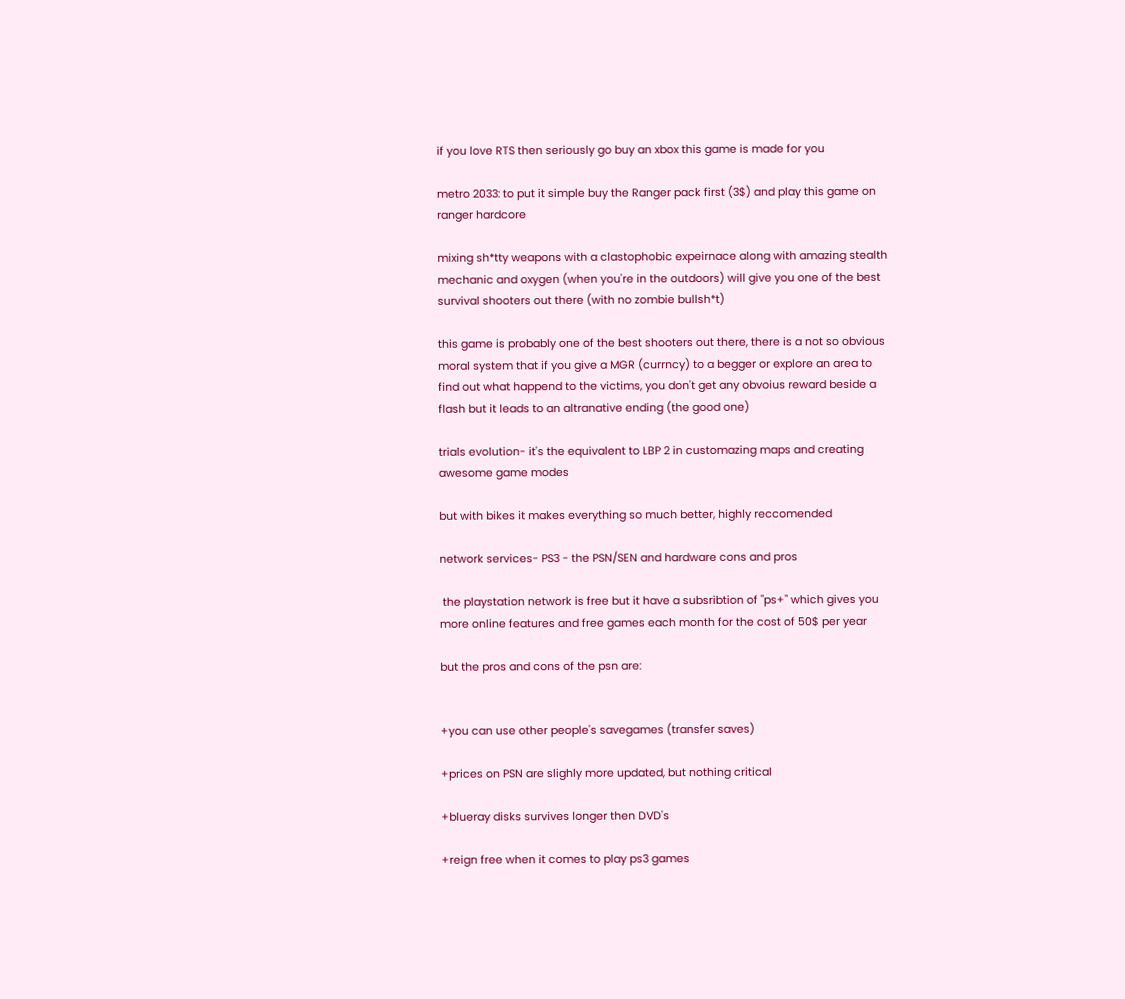if you love RTS then seriously go buy an xbox this game is made for you

metro 2033: to put it simple buy the Ranger pack first (3$) and play this game on ranger hardcore

mixing sh*tty weapons with a clastophobic expeirnace along with amazing stealth mechanic and oxygen (when you're in the outdoors) will give you one of the best survival shooters out there (with no zombie bullsh*t)

this game is probably one of the best shooters out there, there is a not so obvious moral system that if you give a MGR (currncy) to a begger or explore an area to find out what happend to the victims, you don't get any obvoius reward beside a flash but it leads to an altranative ending (the good one)

trials evolution- it's the equivalent to LBP 2 in customazing maps and creating awesome game modes

but with bikes it makes everything so much better, highly reccomended

network services- PS3 - the PSN/SEN and hardware cons and pros

 the playstation network is free but it have a subsribtion of "ps+" which gives you more online features and free games each month for the cost of 50$ per year

but the pros and cons of the psn are:


+you can use other people's savegames (transfer saves)

+prices on PSN are slighly more updated, but nothing critical

+blueray disks survives longer then DVD's

+reign free when it comes to play ps3 games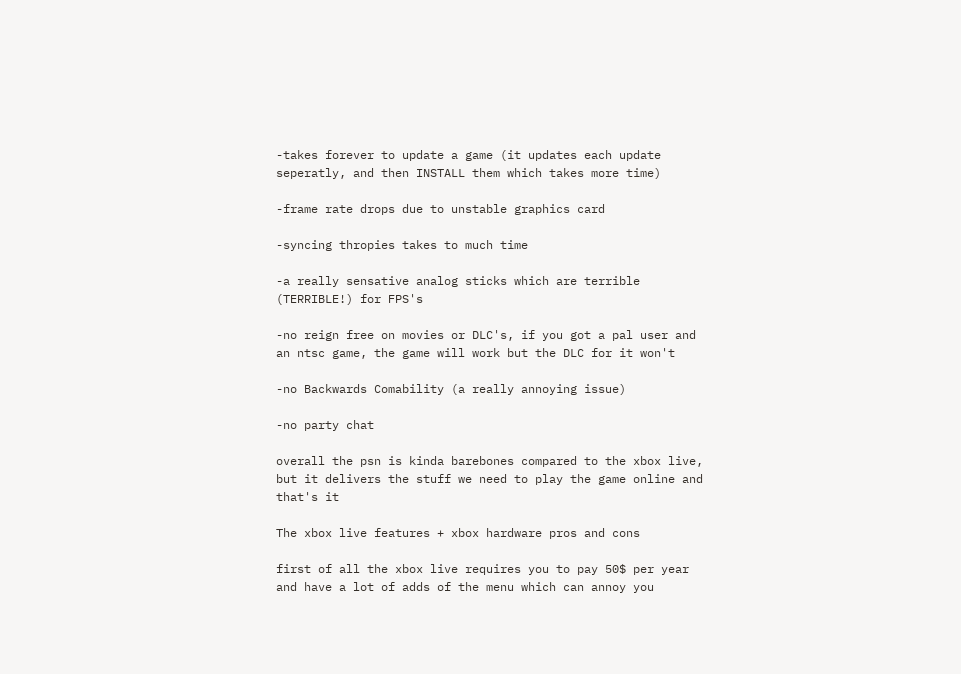-takes forever to update a game (it updates each update seperatly, and then INSTALL them which takes more time)

-frame rate drops due to unstable graphics card

-syncing thropies takes to much time

-a really sensative analog sticks which are terrible (TERRIBLE!) for FPS's

-no reign free on movies or DLC's, if you got a pal user and an ntsc game, the game will work but the DLC for it won't

-no Backwards Comability (a really annoying issue)

-no party chat

overall the psn is kinda barebones compared to the xbox live, but it delivers the stuff we need to play the game online and that's it

The xbox live features + xbox hardware pros and cons

first of all the xbox live requires you to pay 50$ per year and have a lot of adds of the menu which can annoy you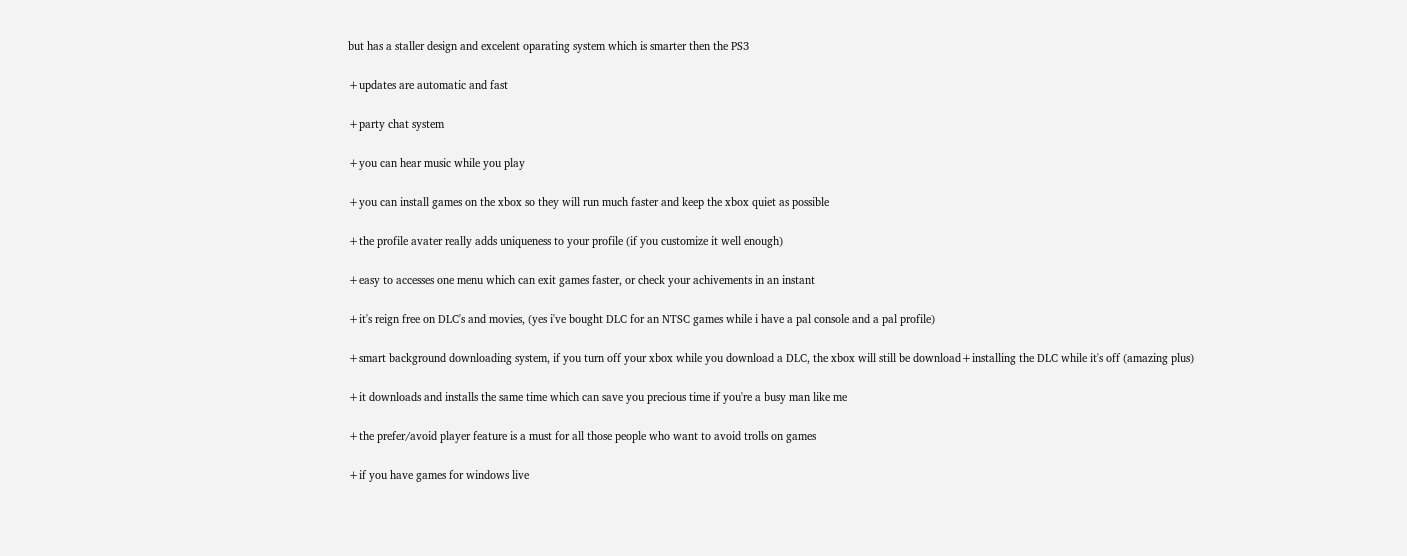but has a staller design and excelent oparating system which is smarter then the PS3

+updates are automatic and fast

+party chat system

+you can hear music while you play

+you can install games on the xbox so they will run much faster and keep the xbox quiet as possible

+the profile avater really adds uniqueness to your profile (if you customize it well enough)

+easy to accesses one menu which can exit games faster, or check your achivements in an instant

+it's reign free on DLC's and movies, (yes i've bought DLC for an NTSC games while i have a pal console and a pal profile)

+smart background downloading system, if you turn off your xbox while you download a DLC, the xbox will still be download+installing the DLC while it's off (amazing plus)

+it downloads and installs the same time which can save you precious time if you're a busy man like me

+the prefer/avoid player feature is a must for all those people who want to avoid trolls on games

+if you have games for windows live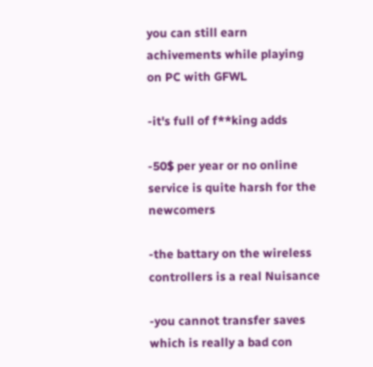you can still earn achivements while playing on PC with GFWL

-it's full of f**king adds

-50$ per year or no online service is quite harsh for the newcomers

-the battary on the wireless controllers is a real Nuisance

-you cannot transfer saves which is really a bad con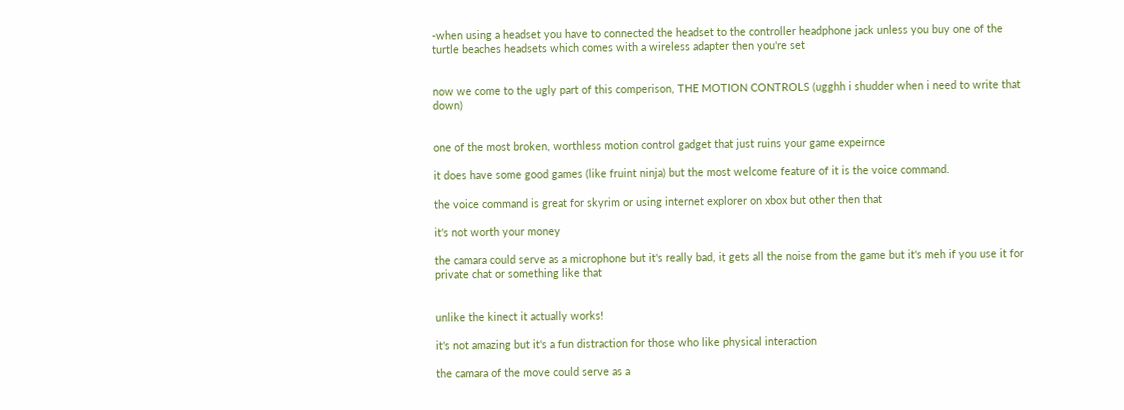-when using a headset you have to connected the headset to the controller headphone jack unless you buy one of the turtle beaches headsets which comes with a wireless adapter then you're set


now we come to the ugly part of this comperison, THE MOTION CONTROLS (ugghh i shudder when i need to write that down)


one of the most broken, worthless motion control gadget that just ruins your game expeirnce

it does have some good games (like fruint ninja) but the most welcome feature of it is the voice command.

the voice command is great for skyrim or using internet explorer on xbox but other then that

it's not worth your money

the camara could serve as a microphone but it's really bad, it gets all the noise from the game but it's meh if you use it for private chat or something like that


unlike the kinect it actually works!

it's not amazing but it's a fun distraction for those who like physical interaction

the camara of the move could serve as a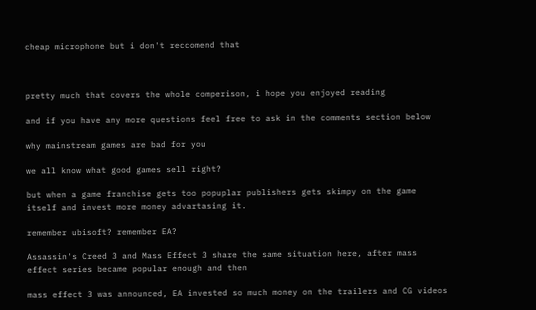cheap microphone but i don't reccomend that



pretty much that covers the whole comperison, i hope you enjoyed reading

and if you have any more questions feel free to ask in the comments section below

why mainstream games are bad for you

we all know what good games sell right?

but when a game franchise gets too popuplar publishers gets skimpy on the game itself and invest more money advartasing it.

remember ubisoft? remember EA?

Assassin's Creed 3 and Mass Effect 3 share the same situation here, after mass effect series became popular enough and then

mass effect 3 was announced, EA invested so much money on the trailers and CG videos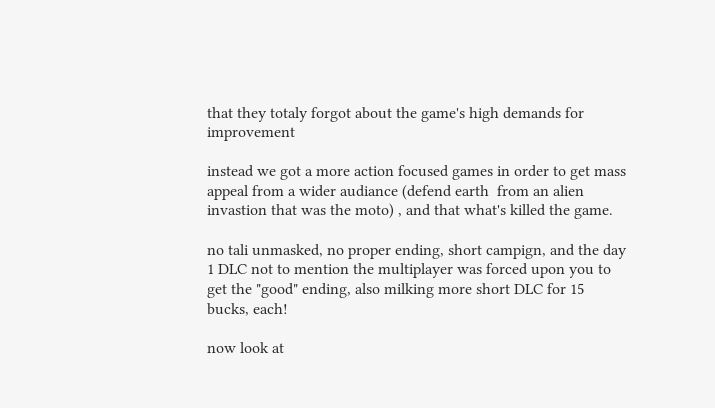that they totaly forgot about the game's high demands for improvement

instead we got a more action focused games in order to get mass appeal from a wider audiance (defend earth  from an alien invastion that was the moto) , and that what's killed the game.

no tali unmasked, no proper ending, short campign, and the day 1 DLC not to mention the multiplayer was forced upon you to get the "good" ending, also milking more short DLC for 15 bucks, each!

now look at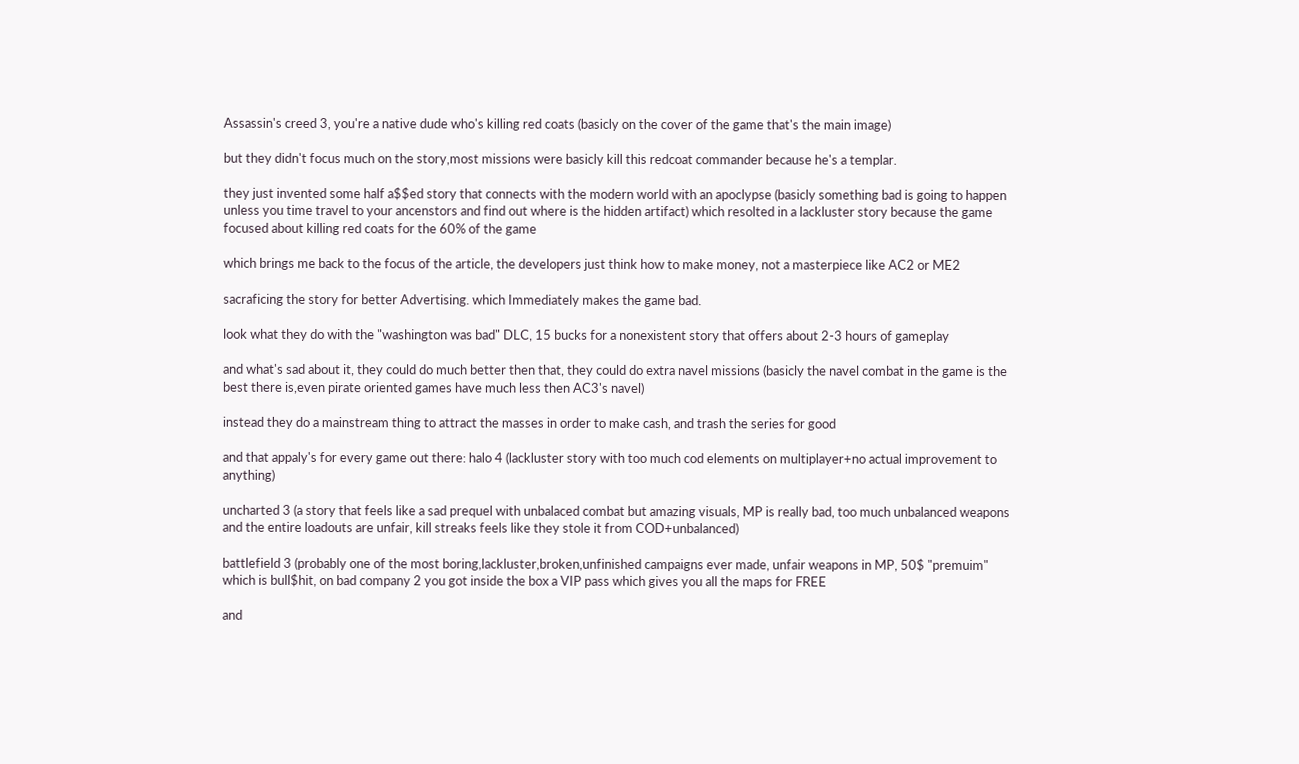Assassin's creed 3, you're a native dude who's killing red coats (basicly on the cover of the game that's the main image)

but they didn't focus much on the story,most missions were basicly kill this redcoat commander because he's a templar.

they just invented some half a$$ed story that connects with the modern world with an apoclypse (basicly something bad is going to happen unless you time travel to your ancenstors and find out where is the hidden artifact) which resolted in a lackluster story because the game focused about killing red coats for the 60% of the game

which brings me back to the focus of the article, the developers just think how to make money, not a masterpiece like AC2 or ME2

sacraficing the story for better Advertising. which Immediately makes the game bad.

look what they do with the "washington was bad" DLC, 15 bucks for a nonexistent story that offers about 2-3 hours of gameplay

and what's sad about it, they could do much better then that, they could do extra navel missions (basicly the navel combat in the game is the best there is,even pirate oriented games have much less then AC3's navel)

instead they do a mainstream thing to attract the masses in order to make cash, and trash the series for good

and that appaly's for every game out there: halo 4 (lackluster story with too much cod elements on multiplayer+no actual improvement to anything)

uncharted 3 (a story that feels like a sad prequel with unbalaced combat but amazing visuals, MP is really bad, too much unbalanced weapons and the entire loadouts are unfair, kill streaks feels like they stole it from COD+unbalanced)

battlefield 3 (probably one of the most boring,lackluster,broken,unfinished campaigns ever made, unfair weapons in MP, 50$ "premuim" which is bull$hit, on bad company 2 you got inside the box a VIP pass which gives you all the maps for FREE

and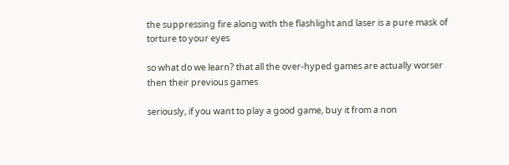the suppressing fire along with the flashlight and laser is a pure mask of torture to your eyes

so what do we learn? that all the over-hyped games are actually worser then their previous games

seriously, if you want to play a good game, buy it from a non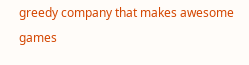greedy company that makes awesome games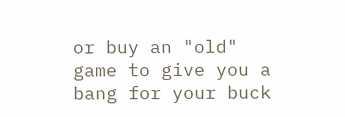or buy an "old" game to give you a bang for your buck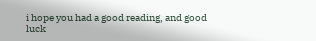i hope you had a good reading, and good luck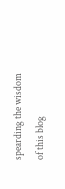spearding the wisdom of this blog